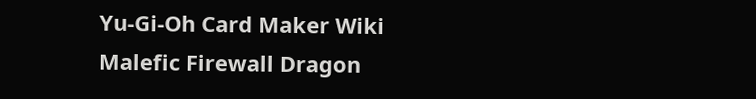Yu-Gi-Oh Card Maker Wiki
Malefic Firewall Dragon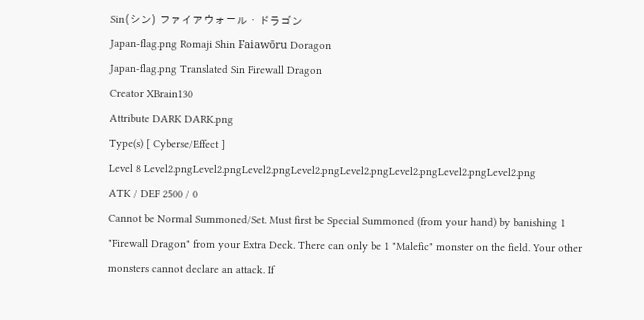Sin(シン) ファイアウォール・ドラゴン
Japan-flag.png Romaji Shin Faiawōru Doragon
Japan-flag.png Translated Sin Firewall Dragon
Creator XBrain130
Attribute DARK DARK.png
Type(s) [ Cyberse/Effect ]
Level 8 Level2.pngLevel2.pngLevel2.pngLevel2.pngLevel2.pngLevel2.pngLevel2.pngLevel2.png
ATK / DEF 2500 / 0
Cannot be Normal Summoned/Set. Must first be Special Summoned (from your hand) by banishing 1 "Firewall Dragon" from your Extra Deck. There can only be 1 "Malefic" monster on the field. Your other monsters cannot declare an attack. If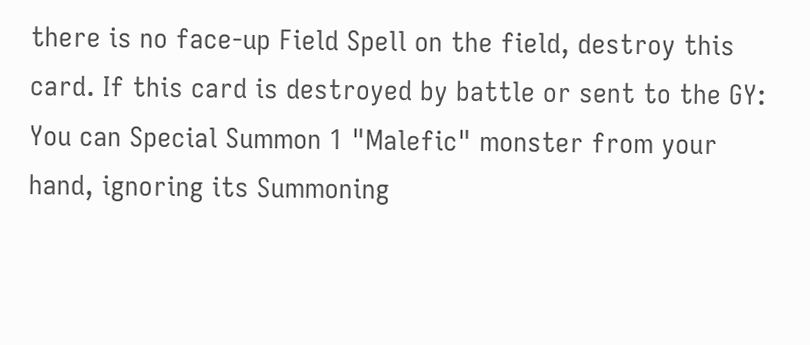there is no face-up Field Spell on the field, destroy this card. If this card is destroyed by battle or sent to the GY: You can Special Summon 1 "Malefic" monster from your hand, ignoring its Summoning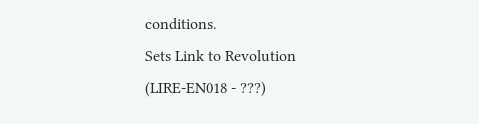conditions.
Sets Link to Revolution (LIRE-EN018 - ???)